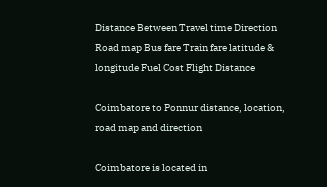Distance Between Travel time Direction Road map Bus fare Train fare latitude & longitude Fuel Cost Flight Distance

Coimbatore to Ponnur distance, location, road map and direction

Coimbatore is located in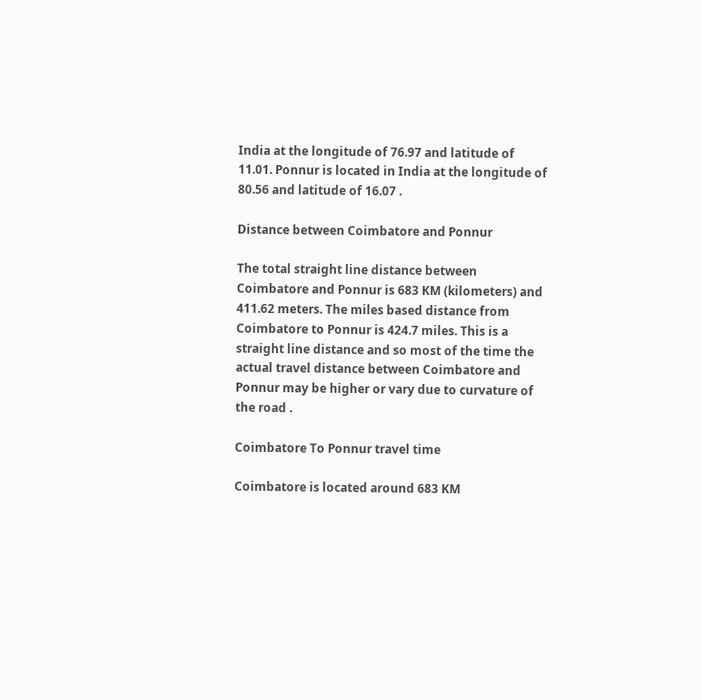India at the longitude of 76.97 and latitude of 11.01. Ponnur is located in India at the longitude of 80.56 and latitude of 16.07 .

Distance between Coimbatore and Ponnur

The total straight line distance between Coimbatore and Ponnur is 683 KM (kilometers) and 411.62 meters. The miles based distance from Coimbatore to Ponnur is 424.7 miles. This is a straight line distance and so most of the time the actual travel distance between Coimbatore and Ponnur may be higher or vary due to curvature of the road .

Coimbatore To Ponnur travel time

Coimbatore is located around 683 KM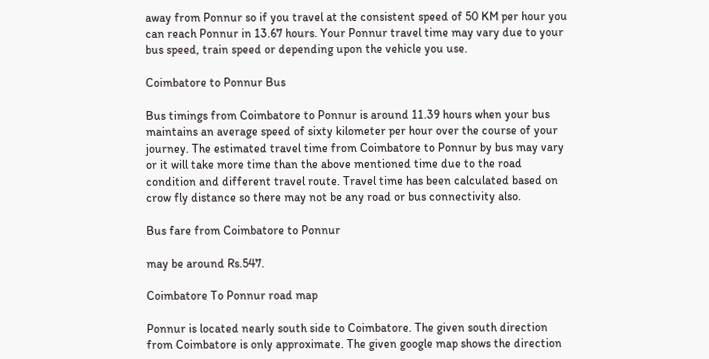away from Ponnur so if you travel at the consistent speed of 50 KM per hour you can reach Ponnur in 13.67 hours. Your Ponnur travel time may vary due to your bus speed, train speed or depending upon the vehicle you use.

Coimbatore to Ponnur Bus

Bus timings from Coimbatore to Ponnur is around 11.39 hours when your bus maintains an average speed of sixty kilometer per hour over the course of your journey. The estimated travel time from Coimbatore to Ponnur by bus may vary or it will take more time than the above mentioned time due to the road condition and different travel route. Travel time has been calculated based on crow fly distance so there may not be any road or bus connectivity also.

Bus fare from Coimbatore to Ponnur

may be around Rs.547.

Coimbatore To Ponnur road map

Ponnur is located nearly south side to Coimbatore. The given south direction from Coimbatore is only approximate. The given google map shows the direction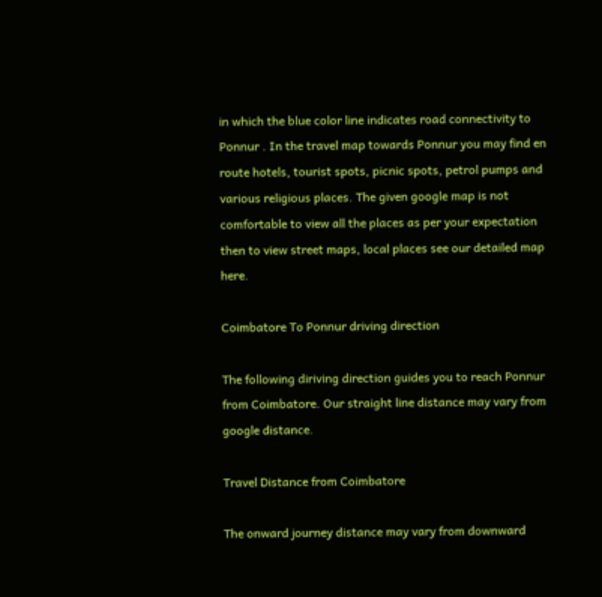in which the blue color line indicates road connectivity to Ponnur . In the travel map towards Ponnur you may find en route hotels, tourist spots, picnic spots, petrol pumps and various religious places. The given google map is not comfortable to view all the places as per your expectation then to view street maps, local places see our detailed map here.

Coimbatore To Ponnur driving direction

The following diriving direction guides you to reach Ponnur from Coimbatore. Our straight line distance may vary from google distance.

Travel Distance from Coimbatore

The onward journey distance may vary from downward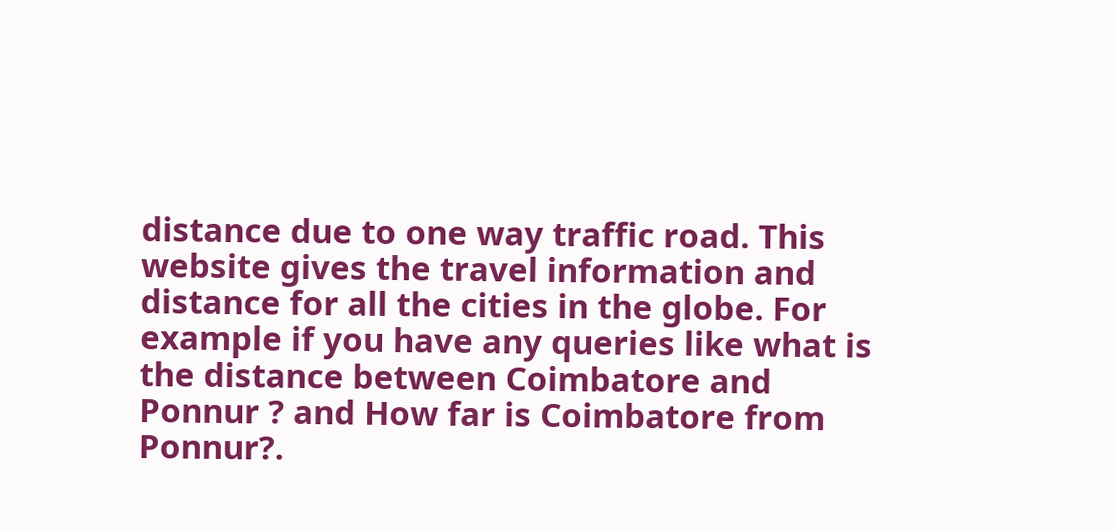distance due to one way traffic road. This website gives the travel information and distance for all the cities in the globe. For example if you have any queries like what is the distance between Coimbatore and Ponnur ? and How far is Coimbatore from Ponnur?.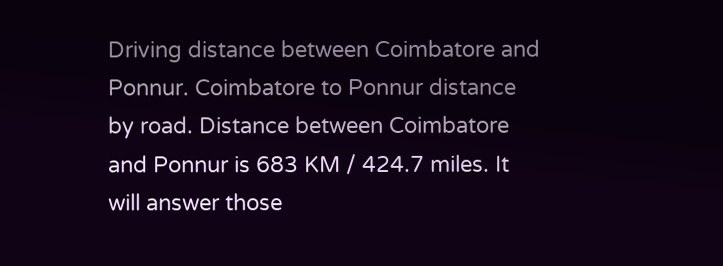Driving distance between Coimbatore and Ponnur. Coimbatore to Ponnur distance by road. Distance between Coimbatore and Ponnur is 683 KM / 424.7 miles. It will answer those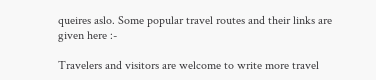queires aslo. Some popular travel routes and their links are given here :-

Travelers and visitors are welcome to write more travel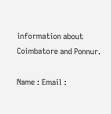information about Coimbatore and Ponnur.

Name : Email :